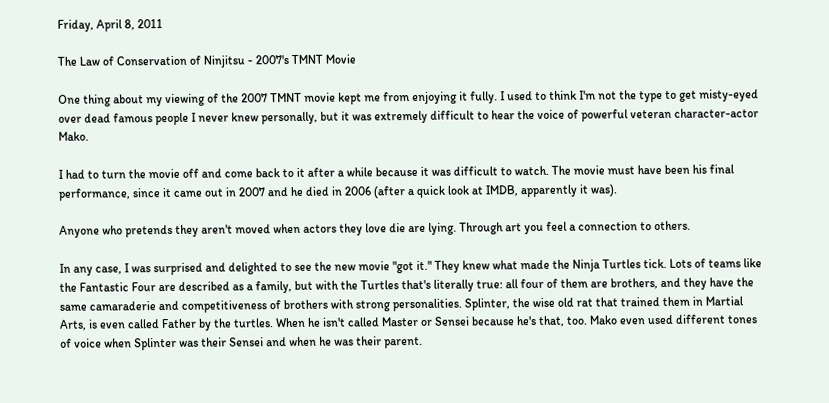Friday, April 8, 2011

The Law of Conservation of Ninjitsu - 2007's TMNT Movie

One thing about my viewing of the 2007 TMNT movie kept me from enjoying it fully. I used to think I'm not the type to get misty-eyed over dead famous people I never knew personally, but it was extremely difficult to hear the voice of powerful veteran character-actor Mako.

I had to turn the movie off and come back to it after a while because it was difficult to watch. The movie must have been his final performance, since it came out in 2007 and he died in 2006 (after a quick look at IMDB, apparently it was).

Anyone who pretends they aren't moved when actors they love die are lying. Through art you feel a connection to others.

In any case, I was surprised and delighted to see the new movie "got it." They knew what made the Ninja Turtles tick. Lots of teams like the Fantastic Four are described as a family, but with the Turtles that's literally true: all four of them are brothers, and they have the same camaraderie and competitiveness of brothers with strong personalities. Splinter, the wise old rat that trained them in Martial Arts, is even called Father by the turtles. When he isn't called Master or Sensei because he's that, too. Mako even used different tones of voice when Splinter was their Sensei and when he was their parent.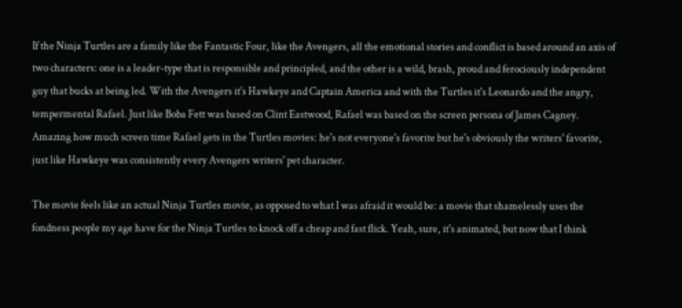If the Ninja Turtles are a family like the Fantastic Four, like the Avengers, all the emotional stories and conflict is based around an axis of two characters: one is a leader-type that is responsible and principled, and the other is a wild, brash, proud and ferociously independent guy that bucks at being led. With the Avengers it's Hawkeye and Captain America and with the Turtles it's Leonardo and the angry, tempermental Rafael. Just like Boba Fett was based on Clint Eastwood, Rafael was based on the screen persona of James Cagney. Amazing how much screen time Rafael gets in the Turtles movies: he's not everyone's favorite but he's obviously the writers' favorite, just like Hawkeye was consistently every Avengers writers' pet character.

The movie feels like an actual Ninja Turtles movie, as opposed to what I was afraid it would be: a movie that shamelessly uses the fondness people my age have for the Ninja Turtles to knock off a cheap and fast flick. Yeah, sure, it's animated, but now that I think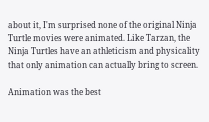about it, I'm surprised none of the original Ninja Turtle movies were animated. Like Tarzan, the Ninja Turtles have an athleticism and physicality that only animation can actually bring to screen.

Animation was the best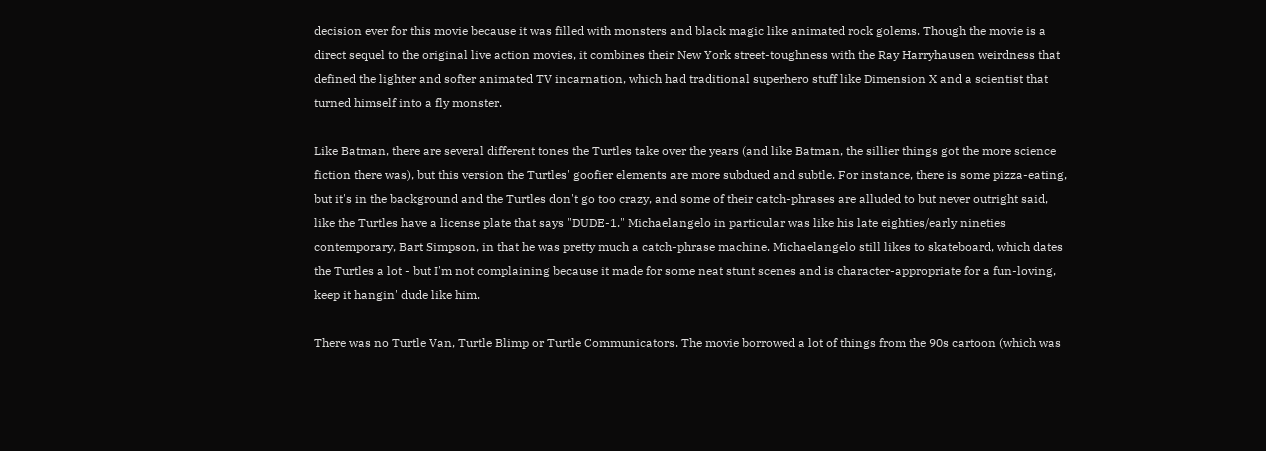decision ever for this movie because it was filled with monsters and black magic like animated rock golems. Though the movie is a direct sequel to the original live action movies, it combines their New York street-toughness with the Ray Harryhausen weirdness that defined the lighter and softer animated TV incarnation, which had traditional superhero stuff like Dimension X and a scientist that turned himself into a fly monster.

Like Batman, there are several different tones the Turtles take over the years (and like Batman, the sillier things got the more science fiction there was), but this version the Turtles' goofier elements are more subdued and subtle. For instance, there is some pizza-eating, but it's in the background and the Turtles don't go too crazy, and some of their catch-phrases are alluded to but never outright said, like the Turtles have a license plate that says "DUDE-1." Michaelangelo in particular was like his late eighties/early nineties contemporary, Bart Simpson, in that he was pretty much a catch-phrase machine. Michaelangelo still likes to skateboard, which dates the Turtles a lot - but I'm not complaining because it made for some neat stunt scenes and is character-appropriate for a fun-loving, keep it hangin' dude like him.

There was no Turtle Van, Turtle Blimp or Turtle Communicators. The movie borrowed a lot of things from the 90s cartoon (which was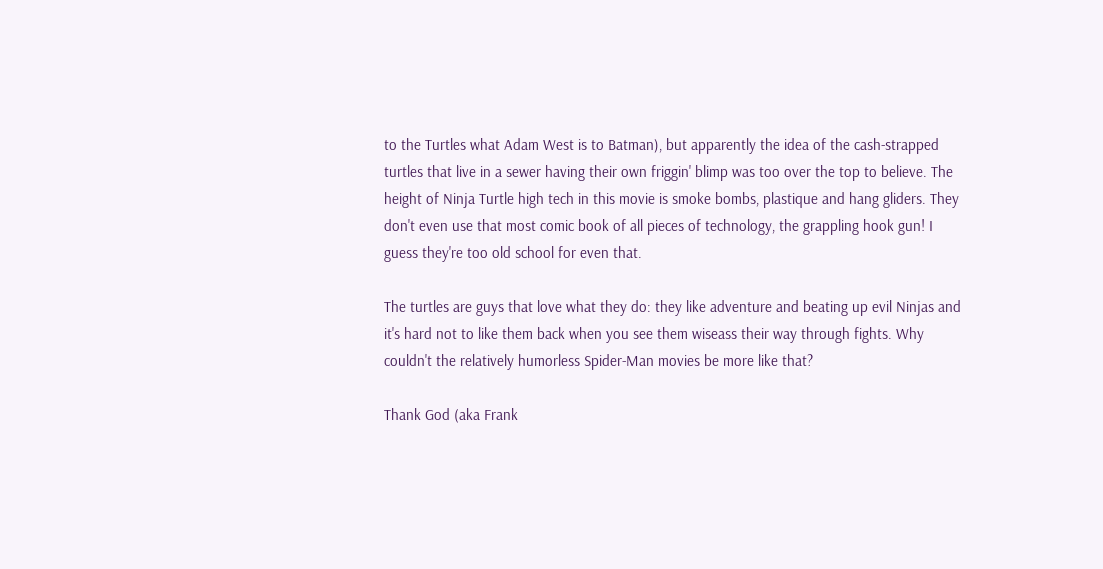to the Turtles what Adam West is to Batman), but apparently the idea of the cash-strapped turtles that live in a sewer having their own friggin' blimp was too over the top to believe. The height of Ninja Turtle high tech in this movie is smoke bombs, plastique and hang gliders. They don't even use that most comic book of all pieces of technology, the grappling hook gun! I guess they're too old school for even that.

The turtles are guys that love what they do: they like adventure and beating up evil Ninjas and it's hard not to like them back when you see them wiseass their way through fights. Why couldn't the relatively humorless Spider-Man movies be more like that?

Thank God (aka Frank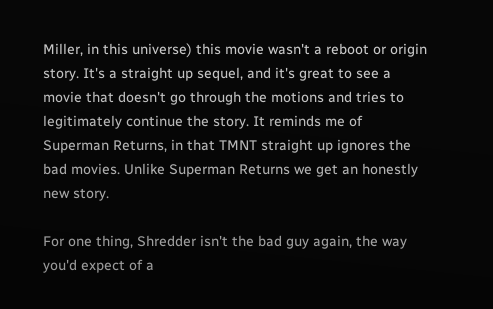Miller, in this universe) this movie wasn't a reboot or origin story. It's a straight up sequel, and it's great to see a movie that doesn't go through the motions and tries to legitimately continue the story. It reminds me of Superman Returns, in that TMNT straight up ignores the bad movies. Unlike Superman Returns we get an honestly new story.

For one thing, Shredder isn't the bad guy again, the way you'd expect of a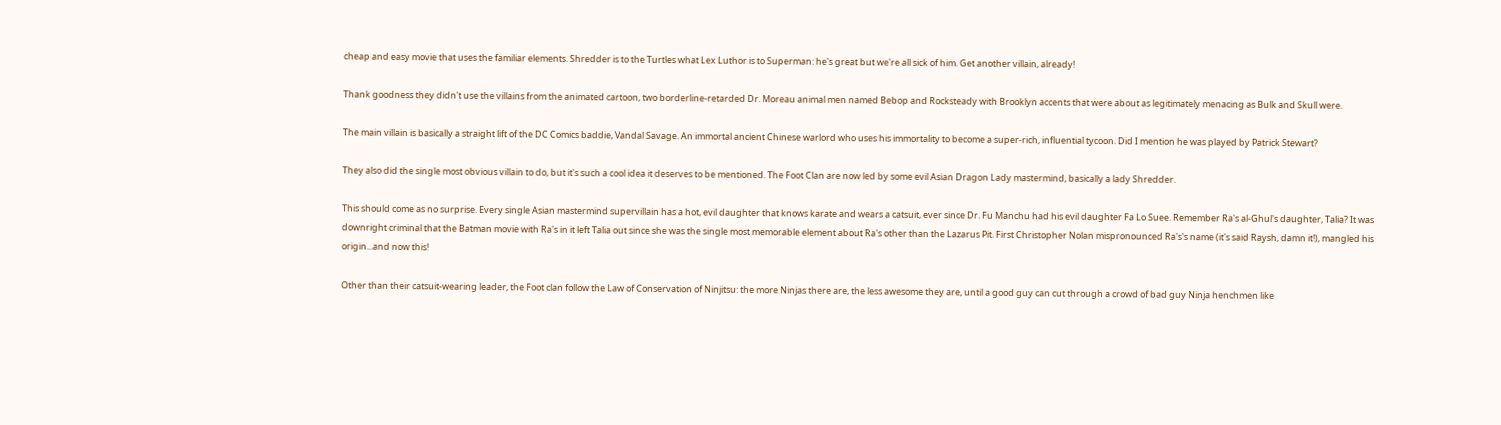cheap and easy movie that uses the familiar elements. Shredder is to the Turtles what Lex Luthor is to Superman: he's great but we're all sick of him. Get another villain, already!

Thank goodness they didn't use the villains from the animated cartoon, two borderline-retarded Dr. Moreau animal men named Bebop and Rocksteady with Brooklyn accents that were about as legitimately menacing as Bulk and Skull were.

The main villain is basically a straight lift of the DC Comics baddie, Vandal Savage. An immortal ancient Chinese warlord who uses his immortality to become a super-rich, influential tycoon. Did I mention he was played by Patrick Stewart?

They also did the single most obvious villain to do, but it's such a cool idea it deserves to be mentioned. The Foot Clan are now led by some evil Asian Dragon Lady mastermind, basically a lady Shredder.

This should come as no surprise. Every single Asian mastermind supervillain has a hot, evil daughter that knows karate and wears a catsuit, ever since Dr. Fu Manchu had his evil daughter Fa Lo Suee. Remember Ra's al-Ghul's daughter, Talia? It was downright criminal that the Batman movie with Ra's in it left Talia out since she was the single most memorable element about Ra's other than the Lazarus Pit. First Christopher Nolan mispronounced Ra's's name (it's said Raysh, damn it!), mangled his origin...and now this!

Other than their catsuit-wearing leader, the Foot clan follow the Law of Conservation of Ninjitsu: the more Ninjas there are, the less awesome they are, until a good guy can cut through a crowd of bad guy Ninja henchmen like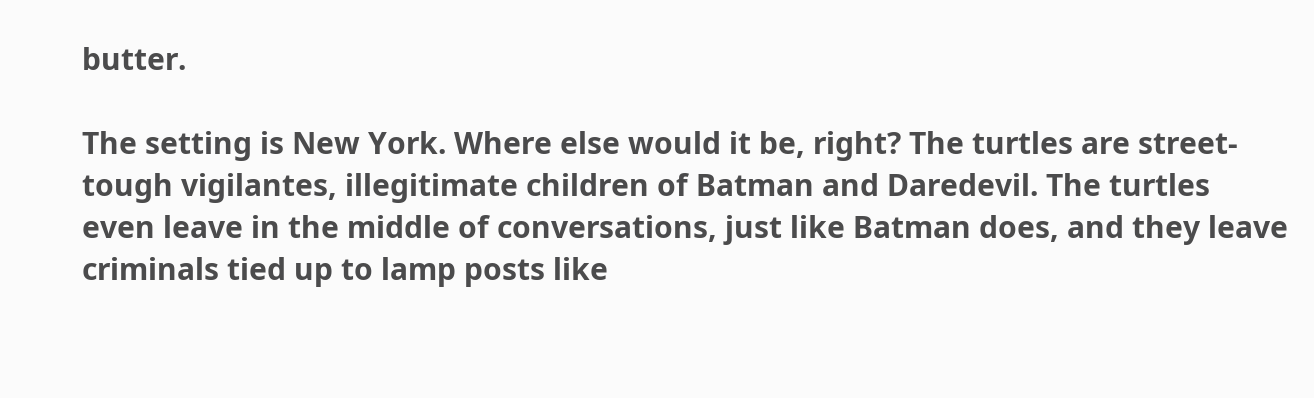butter.

The setting is New York. Where else would it be, right? The turtles are street-tough vigilantes, illegitimate children of Batman and Daredevil. The turtles even leave in the middle of conversations, just like Batman does, and they leave criminals tied up to lamp posts like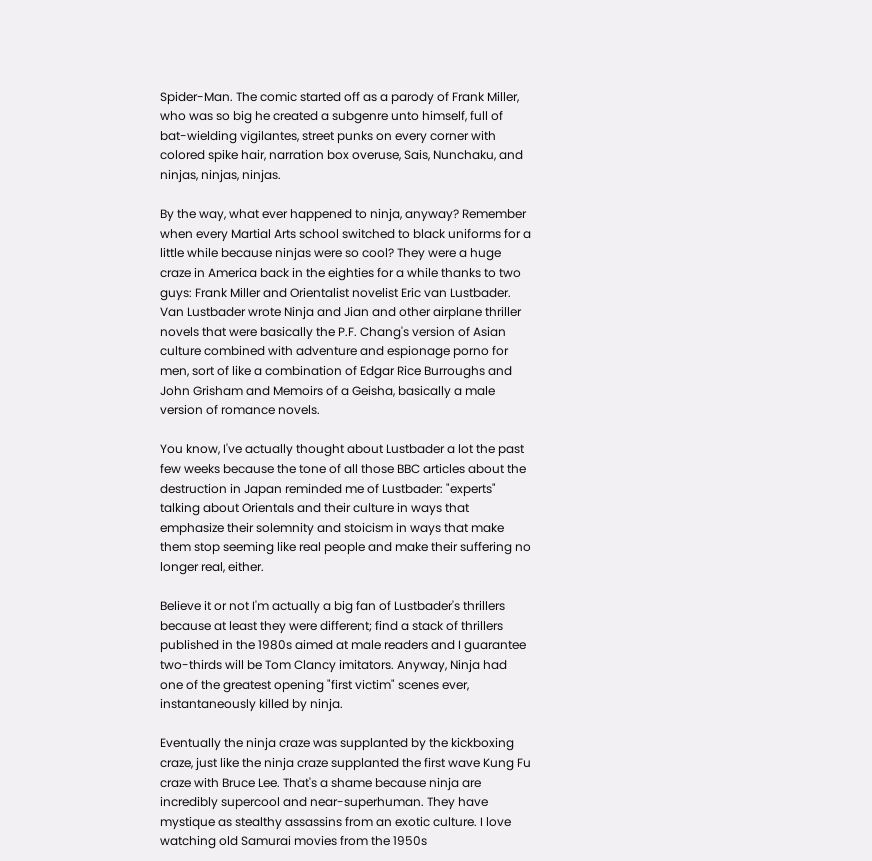Spider-Man. The comic started off as a parody of Frank Miller, who was so big he created a subgenre unto himself, full of bat-wielding vigilantes, street punks on every corner with colored spike hair, narration box overuse, Sais, Nunchaku, and ninjas, ninjas, ninjas.

By the way, what ever happened to ninja, anyway? Remember when every Martial Arts school switched to black uniforms for a little while because ninjas were so cool? They were a huge craze in America back in the eighties for a while thanks to two guys: Frank Miller and Orientalist novelist Eric van Lustbader. Van Lustbader wrote Ninja and Jian and other airplane thriller novels that were basically the P.F. Chang's version of Asian culture combined with adventure and espionage porno for men, sort of like a combination of Edgar Rice Burroughs and John Grisham and Memoirs of a Geisha, basically a male version of romance novels.

You know, I've actually thought about Lustbader a lot the past few weeks because the tone of all those BBC articles about the destruction in Japan reminded me of Lustbader: "experts" talking about Orientals and their culture in ways that emphasize their solemnity and stoicism in ways that make them stop seeming like real people and make their suffering no longer real, either.

Believe it or not I'm actually a big fan of Lustbader's thrillers because at least they were different; find a stack of thrillers published in the 1980s aimed at male readers and I guarantee two-thirds will be Tom Clancy imitators. Anyway, Ninja had one of the greatest opening "first victim" scenes ever, instantaneously killed by ninja.

Eventually the ninja craze was supplanted by the kickboxing craze, just like the ninja craze supplanted the first wave Kung Fu craze with Bruce Lee. That's a shame because ninja are incredibly supercool and near-superhuman. They have mystique as stealthy assassins from an exotic culture. I love watching old Samurai movies from the 1950s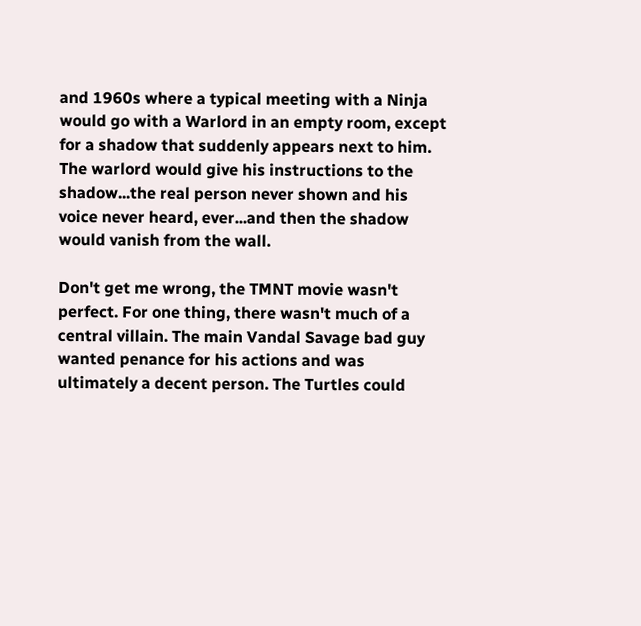and 1960s where a typical meeting with a Ninja would go with a Warlord in an empty room, except for a shadow that suddenly appears next to him. The warlord would give his instructions to the shadow...the real person never shown and his voice never heard, ever...and then the shadow would vanish from the wall.

Don't get me wrong, the TMNT movie wasn't perfect. For one thing, there wasn't much of a central villain. The main Vandal Savage bad guy wanted penance for his actions and was ultimately a decent person. The Turtles could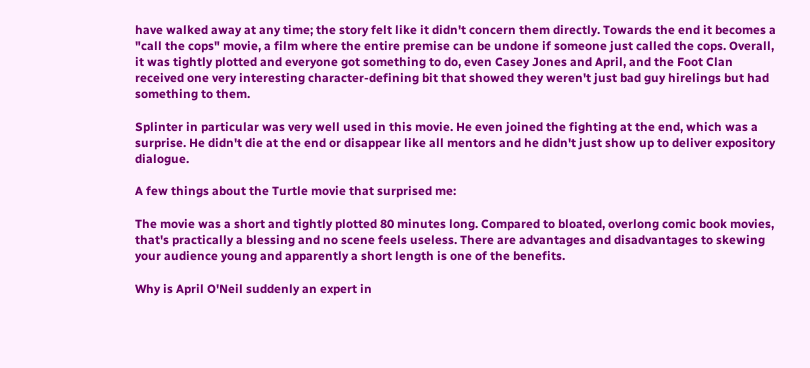have walked away at any time; the story felt like it didn't concern them directly. Towards the end it becomes a "call the cops" movie, a film where the entire premise can be undone if someone just called the cops. Overall, it was tightly plotted and everyone got something to do, even Casey Jones and April, and the Foot Clan received one very interesting character-defining bit that showed they weren't just bad guy hirelings but had something to them.

Splinter in particular was very well used in this movie. He even joined the fighting at the end, which was a surprise. He didn't die at the end or disappear like all mentors and he didn't just show up to deliver expository dialogue.

A few things about the Turtle movie that surprised me:

The movie was a short and tightly plotted 80 minutes long. Compared to bloated, overlong comic book movies, that's practically a blessing and no scene feels useless. There are advantages and disadvantages to skewing your audience young and apparently a short length is one of the benefits.

Why is April O'Neil suddenly an expert in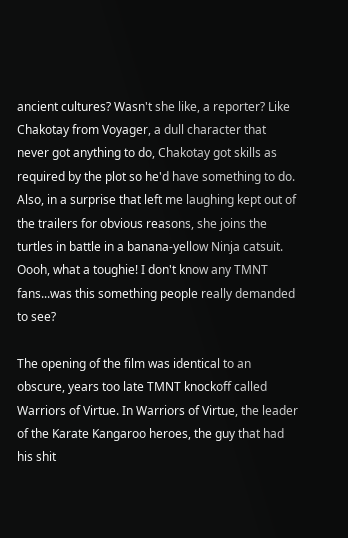ancient cultures? Wasn't she like, a reporter? Like Chakotay from Voyager, a dull character that never got anything to do, Chakotay got skills as required by the plot so he'd have something to do. Also, in a surprise that left me laughing kept out of the trailers for obvious reasons, she joins the turtles in battle in a banana-yellow Ninja catsuit. Oooh, what a toughie! I don't know any TMNT fans...was this something people really demanded to see?

The opening of the film was identical to an obscure, years too late TMNT knockoff called Warriors of Virtue. In Warriors of Virtue, the leader of the Karate Kangaroo heroes, the guy that had his shit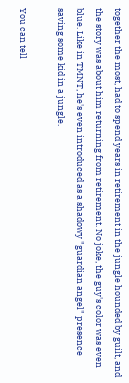together the most, had to spend years in retirement in the jungle hounded by guilt, and the story was about him returning from retirement. No joke, the guy's color was even blue. Like in TMNT, he's even introduced as a shadowy "guardian angel" presence saving some kid in a jungle.

You can tell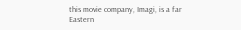this movie company, Imagi, is a far Eastern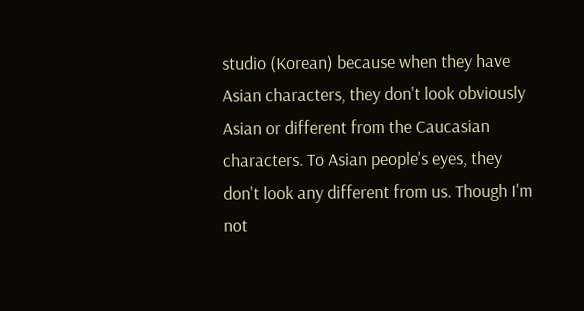studio (Korean) because when they have Asian characters, they don't look obviously Asian or different from the Caucasian characters. To Asian people's eyes, they don't look any different from us. Though I'm not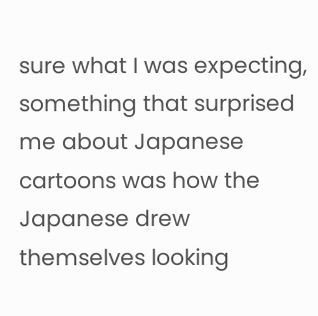sure what I was expecting, something that surprised me about Japanese cartoons was how the Japanese drew themselves looking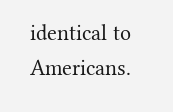identical to Americans.